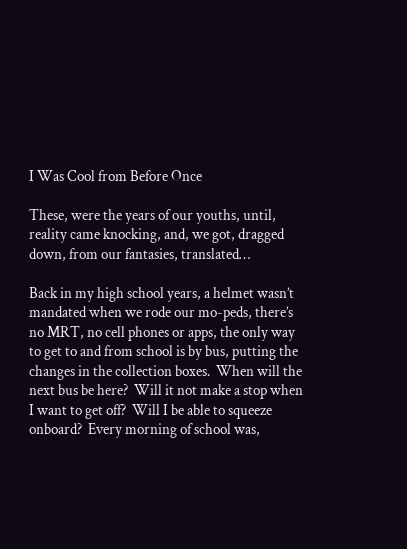I Was Cool from Before Once

These, were the years of our youths, until, reality came knocking, and, we got, dragged down, from our fantasies, translated…

Back in my high school years, a helmet wasn’t mandated when we rode our mo-peds, there’s no MRT, no cell phones or apps, the only way to get to and from school is by bus, putting the changes in the collection boxes.  When will the next bus be here?  Will it not make a stop when I want to get off?  Will I be able to squeeze onboard?  Every morning of school was,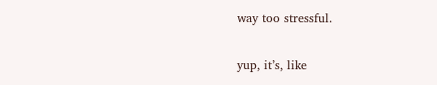way too stressful.

yup, it’s, like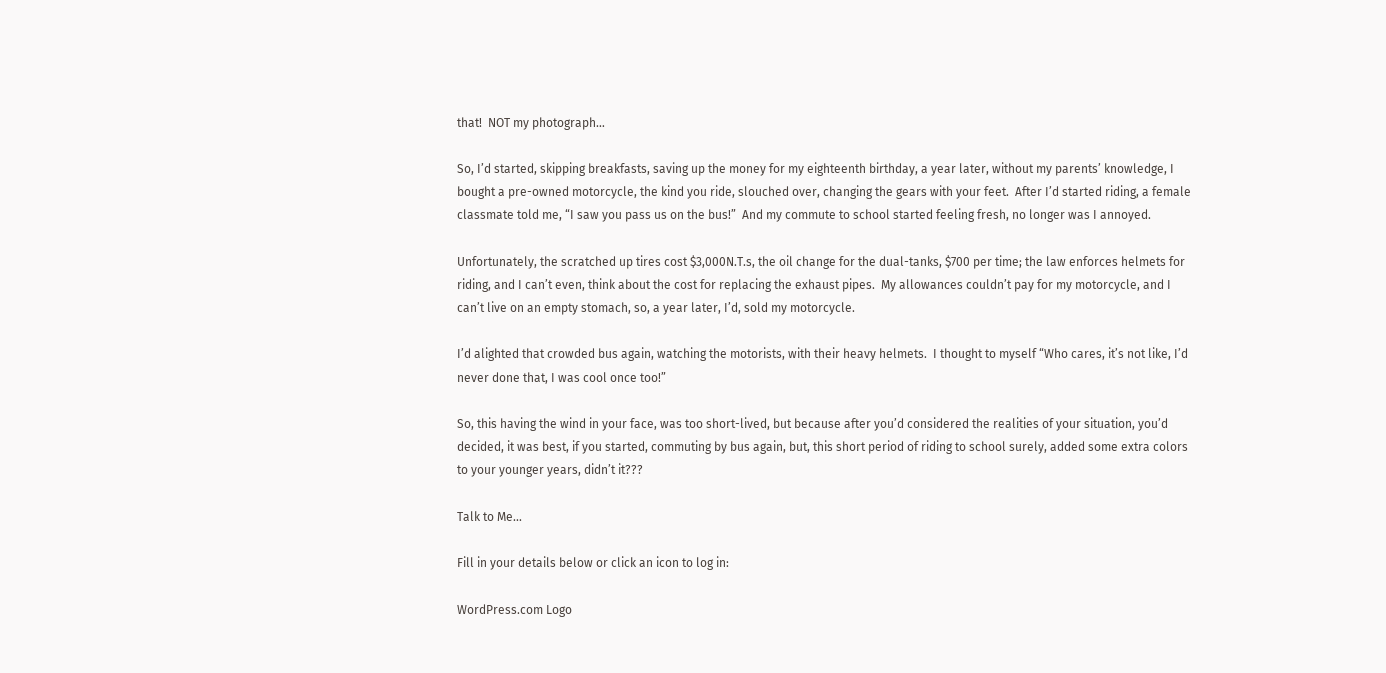that!  NOT my photograph…

So, I’d started, skipping breakfasts, saving up the money for my eighteenth birthday, a year later, without my parents’ knowledge, I bought a pre-owned motorcycle, the kind you ride, slouched over, changing the gears with your feet.  After I’d started riding, a female classmate told me, “I saw you pass us on the bus!”  And my commute to school started feeling fresh, no longer was I annoyed.

Unfortunately, the scratched up tires cost $3,000N.T.s, the oil change for the dual-tanks, $700 per time; the law enforces helmets for riding, and I can’t even, think about the cost for replacing the exhaust pipes.  My allowances couldn’t pay for my motorcycle, and I can’t live on an empty stomach, so, a year later, I’d, sold my motorcycle.

I’d alighted that crowded bus again, watching the motorists, with their heavy helmets.  I thought to myself “Who cares, it’s not like, I’d never done that, I was cool once too!”

So, this having the wind in your face, was too short-lived, but because after you’d considered the realities of your situation, you’d decided, it was best, if you started, commuting by bus again, but, this short period of riding to school surely, added some extra colors to your younger years, didn’t it???

Talk to Me...

Fill in your details below or click an icon to log in:

WordPress.com Logo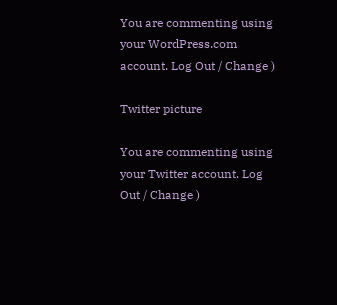You are commenting using your WordPress.com account. Log Out / Change )

Twitter picture

You are commenting using your Twitter account. Log Out / Change )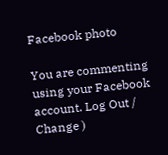Facebook photo

You are commenting using your Facebook account. Log Out / Change )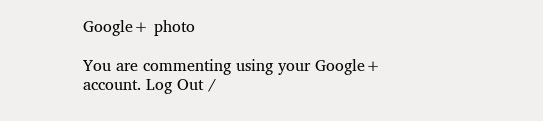Google+ photo

You are commenting using your Google+ account. Log Out /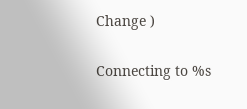Change )

Connecting to %s